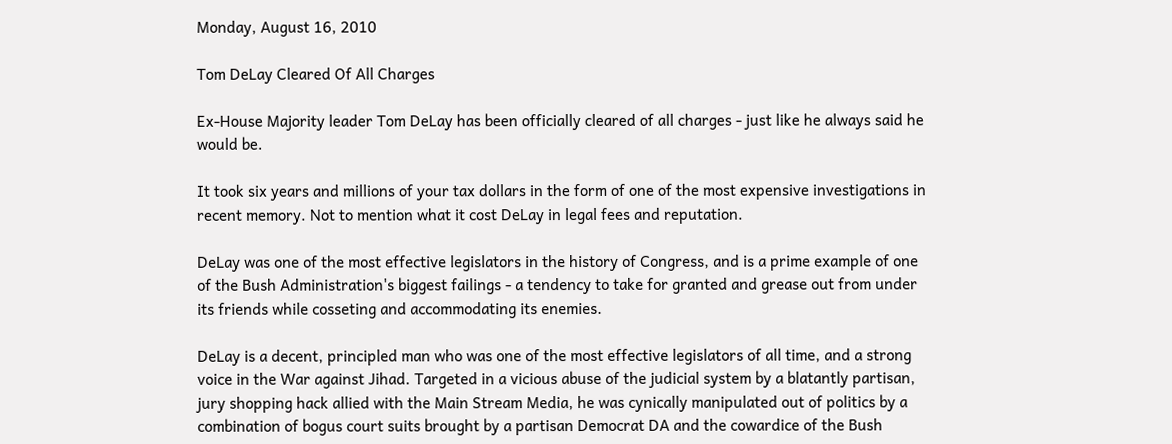Monday, August 16, 2010

Tom DeLay Cleared Of All Charges

Ex-House Majority leader Tom DeLay has been officially cleared of all charges - just like he always said he would be.

It took six years and millions of your tax dollars in the form of one of the most expensive investigations in recent memory. Not to mention what it cost DeLay in legal fees and reputation.

DeLay was one of the most effective legislators in the history of Congress, and is a prime example of one of the Bush Administration's biggest failings - a tendency to take for granted and grease out from under its friends while cosseting and accommodating its enemies.

DeLay is a decent, principled man who was one of the most effective legislators of all time, and a strong voice in the War against Jihad. Targeted in a vicious abuse of the judicial system by a blatantly partisan, jury shopping hack allied with the Main Stream Media, he was cynically manipulated out of politics by a combination of bogus court suits brought by a partisan Democrat DA and the cowardice of the Bush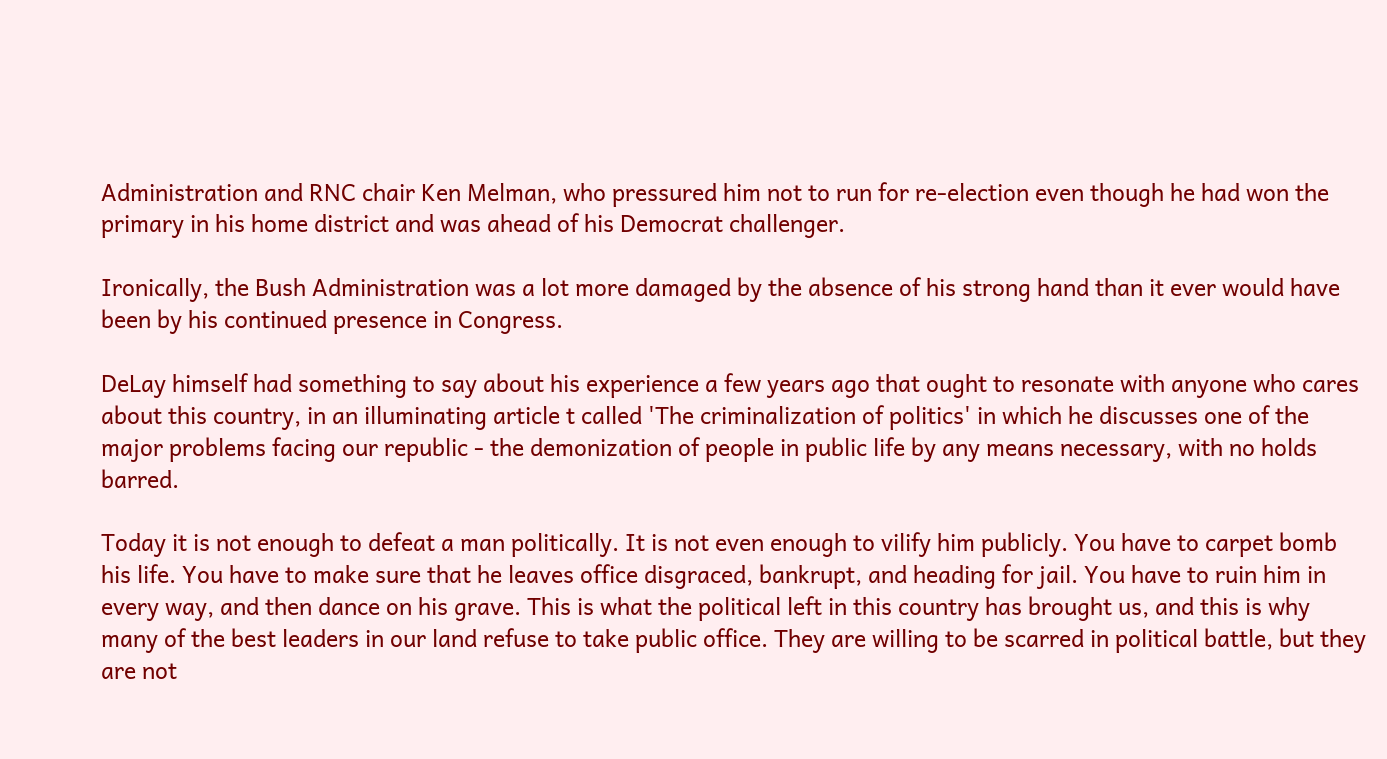Administration and RNC chair Ken Melman, who pressured him not to run for re-election even though he had won the primary in his home district and was ahead of his Democrat challenger.

Ironically, the Bush Administration was a lot more damaged by the absence of his strong hand than it ever would have been by his continued presence in Congress.

DeLay himself had something to say about his experience a few years ago that ought to resonate with anyone who cares about this country, in an illuminating article t called 'The criminalization of politics' in which he discusses one of the major problems facing our republic - the demonization of people in public life by any means necessary, with no holds barred.

Today it is not enough to defeat a man politically. It is not even enough to vilify him publicly. You have to carpet bomb his life. You have to make sure that he leaves office disgraced, bankrupt, and heading for jail. You have to ruin him in every way, and then dance on his grave. This is what the political left in this country has brought us, and this is why many of the best leaders in our land refuse to take public office. They are willing to be scarred in political battle, but they are not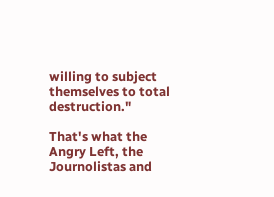willing to subject themselves to total destruction."

That's what the Angry Left, the Journolistas and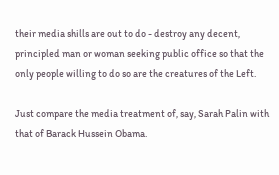their media shills are out to do - destroy any decent, principled man or woman seeking public office so that the only people willing to do so are the creatures of the Left.

Just compare the media treatment of, say, Sarah Palin with that of Barack Hussein Obama.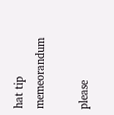hat tip memeorandum

please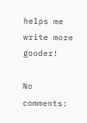helps me write more gooder!

No comments: